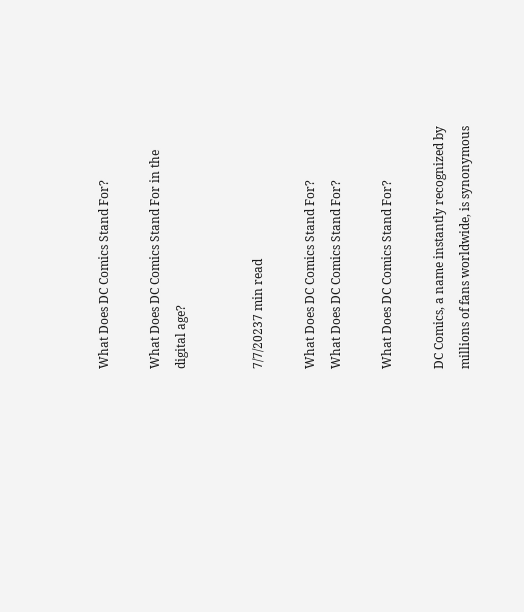What Does DC Comics Stand For?

What Does DC Comics Stand For in the digital age?


7/7/20237 min read

What Does DC Comics Stand For?
What Does DC Comics Stand For?

What Does DC Comics Stand For?

DC Comics, a name instantly recognized by millions of fans worldwide, is synonymous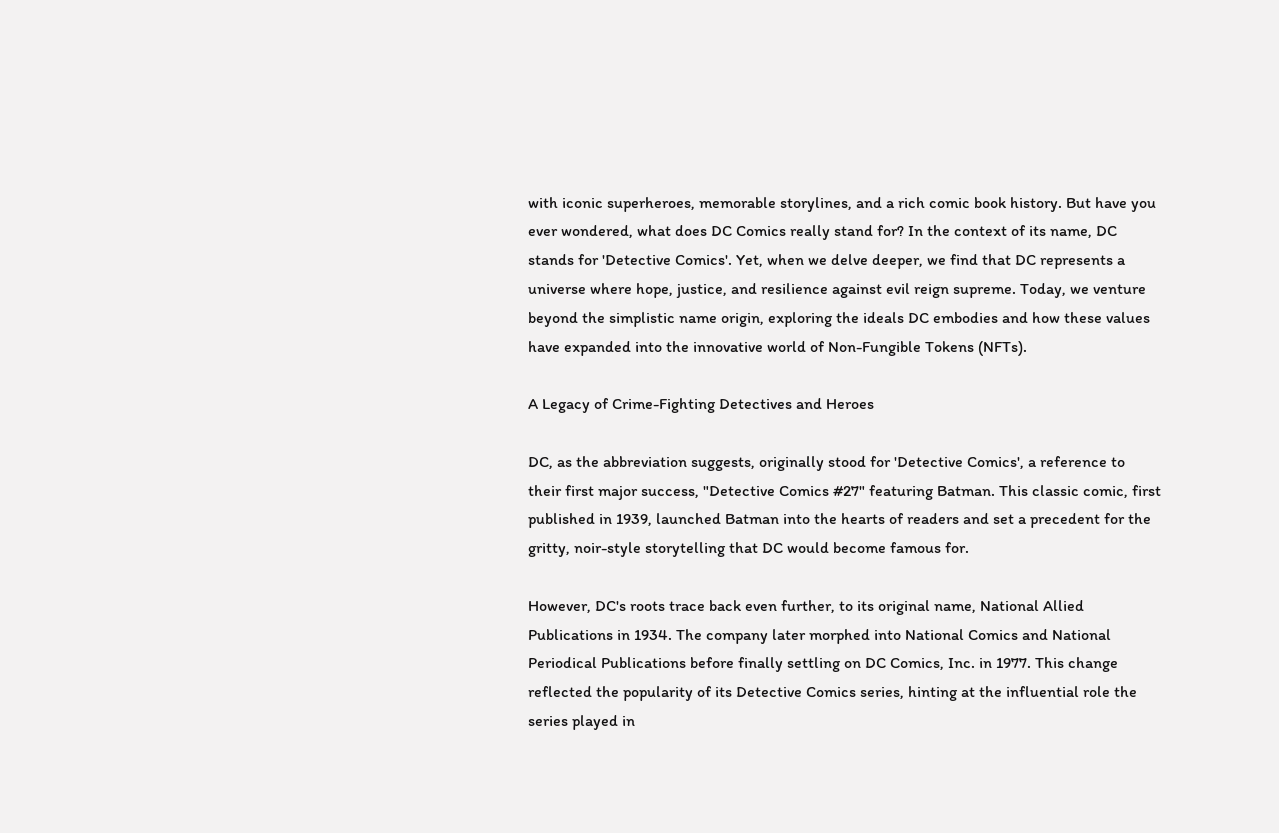with iconic superheroes, memorable storylines, and a rich comic book history. But have you ever wondered, what does DC Comics really stand for? In the context of its name, DC stands for 'Detective Comics'. Yet, when we delve deeper, we find that DC represents a universe where hope, justice, and resilience against evil reign supreme. Today, we venture beyond the simplistic name origin, exploring the ideals DC embodies and how these values have expanded into the innovative world of Non-Fungible Tokens (NFTs).

A Legacy of Crime-Fighting Detectives and Heroes

DC, as the abbreviation suggests, originally stood for 'Detective Comics', a reference to their first major success, "Detective Comics #27" featuring Batman. This classic comic, first published in 1939, launched Batman into the hearts of readers and set a precedent for the gritty, noir-style storytelling that DC would become famous for.

However, DC's roots trace back even further, to its original name, National Allied Publications in 1934. The company later morphed into National Comics and National Periodical Publications before finally settling on DC Comics, Inc. in 1977. This change reflected the popularity of its Detective Comics series, hinting at the influential role the series played in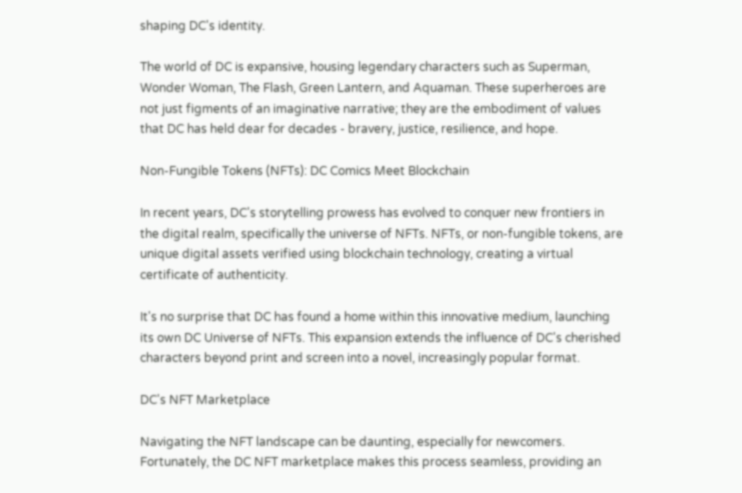shaping DC's identity.

The world of DC is expansive, housing legendary characters such as Superman, Wonder Woman, The Flash, Green Lantern, and Aquaman. These superheroes are not just figments of an imaginative narrative; they are the embodiment of values that DC has held dear for decades - bravery, justice, resilience, and hope.

Non-Fungible Tokens (NFTs): DC Comics Meet Blockchain

In recent years, DC's storytelling prowess has evolved to conquer new frontiers in the digital realm, specifically the universe of NFTs. NFTs, or non-fungible tokens, are unique digital assets verified using blockchain technology, creating a virtual certificate of authenticity.

It's no surprise that DC has found a home within this innovative medium, launching its own DC Universe of NFTs. This expansion extends the influence of DC's cherished characters beyond print and screen into a novel, increasingly popular format.

DC's NFT Marketplace

Navigating the NFT landscape can be daunting, especially for newcomers. Fortunately, the DC NFT marketplace makes this process seamless, providing an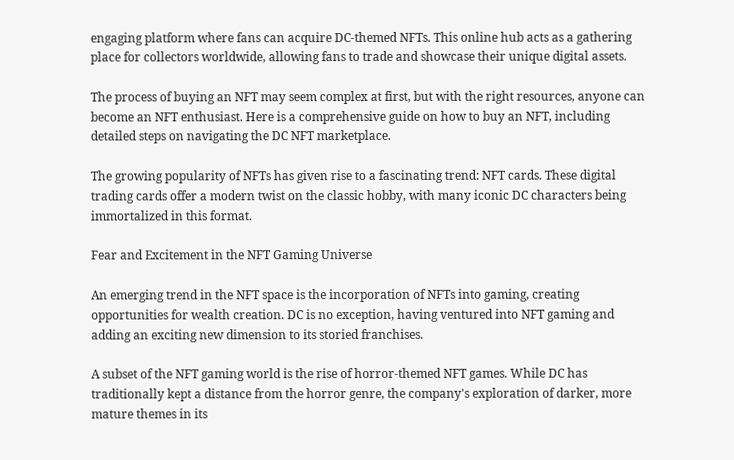engaging platform where fans can acquire DC-themed NFTs. This online hub acts as a gathering place for collectors worldwide, allowing fans to trade and showcase their unique digital assets.

The process of buying an NFT may seem complex at first, but with the right resources, anyone can become an NFT enthusiast. Here is a comprehensive guide on how to buy an NFT, including detailed steps on navigating the DC NFT marketplace.

The growing popularity of NFTs has given rise to a fascinating trend: NFT cards. These digital trading cards offer a modern twist on the classic hobby, with many iconic DC characters being immortalized in this format.

Fear and Excitement in the NFT Gaming Universe

An emerging trend in the NFT space is the incorporation of NFTs into gaming, creating opportunities for wealth creation. DC is no exception, having ventured into NFT gaming and adding an exciting new dimension to its storied franchises.

A subset of the NFT gaming world is the rise of horror-themed NFT games. While DC has traditionally kept a distance from the horror genre, the company's exploration of darker, more mature themes in its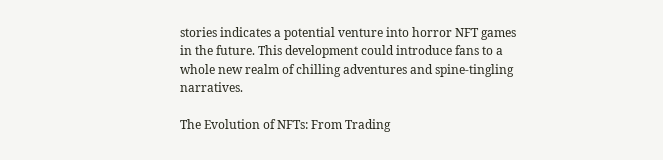stories indicates a potential venture into horror NFT games in the future. This development could introduce fans to a whole new realm of chilling adventures and spine-tingling narratives.

The Evolution of NFTs: From Trading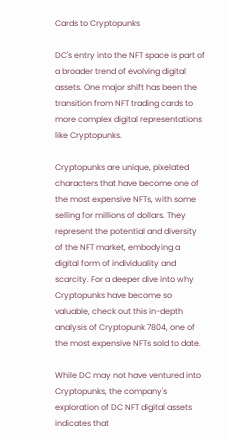Cards to Cryptopunks

DC's entry into the NFT space is part of a broader trend of evolving digital assets. One major shift has been the transition from NFT trading cards to more complex digital representations like Cryptopunks.

Cryptopunks are unique, pixelated characters that have become one of the most expensive NFTs, with some selling for millions of dollars. They represent the potential and diversity of the NFT market, embodying a digital form of individuality and scarcity. For a deeper dive into why Cryptopunks have become so valuable, check out this in-depth analysis of Cryptopunk 7804, one of the most expensive NFTs sold to date.

While DC may not have ventured into Cryptopunks, the company's exploration of DC NFT digital assets indicates that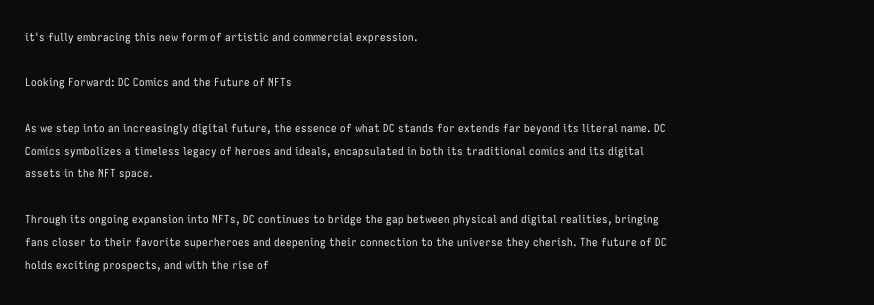it's fully embracing this new form of artistic and commercial expression.

Looking Forward: DC Comics and the Future of NFTs

As we step into an increasingly digital future, the essence of what DC stands for extends far beyond its literal name. DC Comics symbolizes a timeless legacy of heroes and ideals, encapsulated in both its traditional comics and its digital assets in the NFT space.

Through its ongoing expansion into NFTs, DC continues to bridge the gap between physical and digital realities, bringing fans closer to their favorite superheroes and deepening their connection to the universe they cherish. The future of DC holds exciting prospects, and with the rise of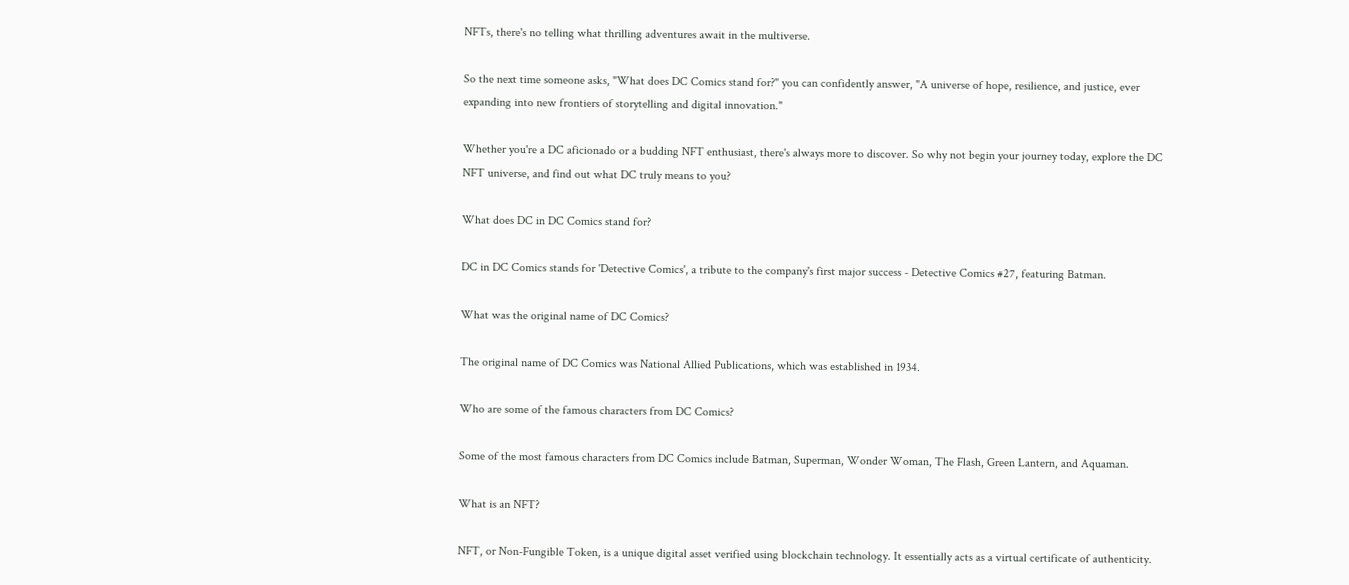NFTs, there's no telling what thrilling adventures await in the multiverse.

So the next time someone asks, "What does DC Comics stand for?" you can confidently answer, "A universe of hope, resilience, and justice, ever expanding into new frontiers of storytelling and digital innovation."

Whether you're a DC aficionado or a budding NFT enthusiast, there's always more to discover. So why not begin your journey today, explore the DC NFT universe, and find out what DC truly means to you?

What does DC in DC Comics stand for?

DC in DC Comics stands for 'Detective Comics', a tribute to the company's first major success - Detective Comics #27, featuring Batman.

What was the original name of DC Comics?

The original name of DC Comics was National Allied Publications, which was established in 1934.

Who are some of the famous characters from DC Comics?

Some of the most famous characters from DC Comics include Batman, Superman, Wonder Woman, The Flash, Green Lantern, and Aquaman.

What is an NFT?

NFT, or Non-Fungible Token, is a unique digital asset verified using blockchain technology. It essentially acts as a virtual certificate of authenticity.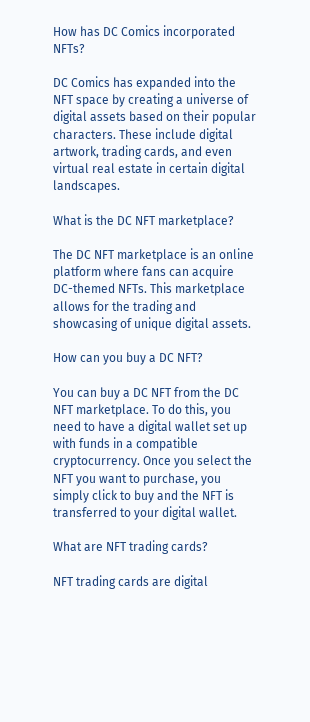How has DC Comics incorporated NFTs?

DC Comics has expanded into the NFT space by creating a universe of digital assets based on their popular characters. These include digital artwork, trading cards, and even virtual real estate in certain digital landscapes.

What is the DC NFT marketplace?

The DC NFT marketplace is an online platform where fans can acquire DC-themed NFTs. This marketplace allows for the trading and showcasing of unique digital assets.

How can you buy a DC NFT?

You can buy a DC NFT from the DC NFT marketplace. To do this, you need to have a digital wallet set up with funds in a compatible cryptocurrency. Once you select the NFT you want to purchase, you simply click to buy and the NFT is transferred to your digital wallet.

What are NFT trading cards?

NFT trading cards are digital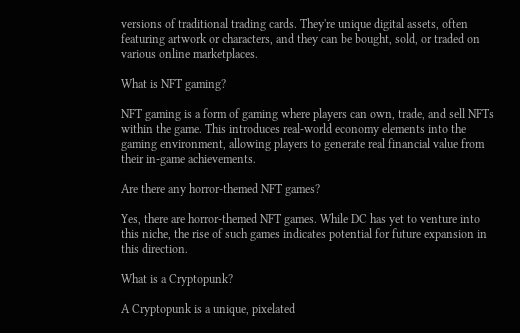versions of traditional trading cards. They're unique digital assets, often featuring artwork or characters, and they can be bought, sold, or traded on various online marketplaces.

What is NFT gaming?

NFT gaming is a form of gaming where players can own, trade, and sell NFTs within the game. This introduces real-world economy elements into the gaming environment, allowing players to generate real financial value from their in-game achievements.

Are there any horror-themed NFT games?

Yes, there are horror-themed NFT games. While DC has yet to venture into this niche, the rise of such games indicates potential for future expansion in this direction.

What is a Cryptopunk?

A Cryptopunk is a unique, pixelated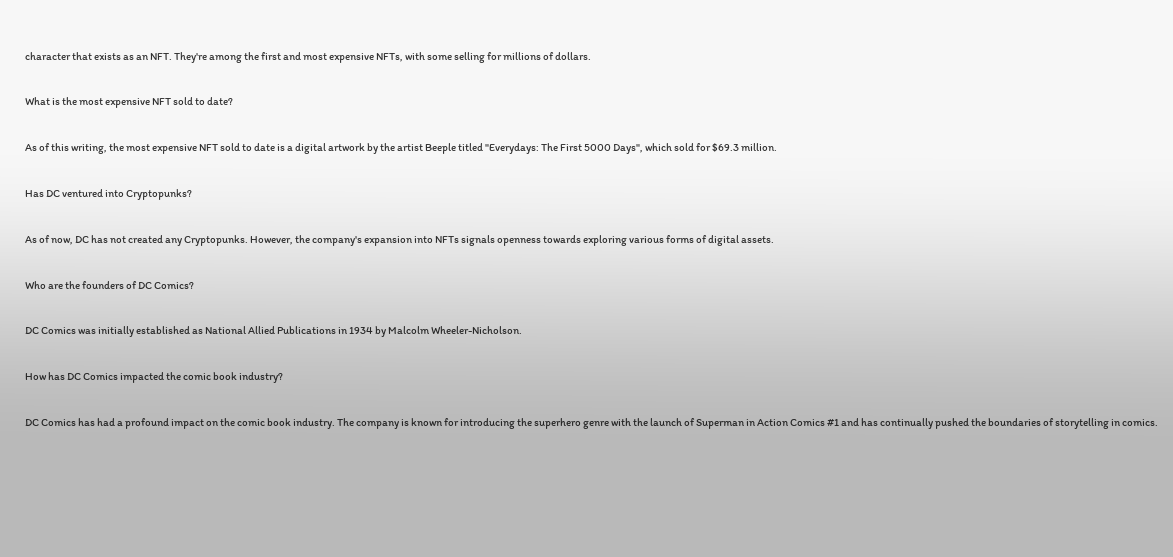character that exists as an NFT. They're among the first and most expensive NFTs, with some selling for millions of dollars.

What is the most expensive NFT sold to date?

As of this writing, the most expensive NFT sold to date is a digital artwork by the artist Beeple titled "Everydays: The First 5000 Days", which sold for $69.3 million.

Has DC ventured into Cryptopunks?

As of now, DC has not created any Cryptopunks. However, the company's expansion into NFTs signals openness towards exploring various forms of digital assets.

Who are the founders of DC Comics?

DC Comics was initially established as National Allied Publications in 1934 by Malcolm Wheeler-Nicholson.

How has DC Comics impacted the comic book industry?

DC Comics has had a profound impact on the comic book industry. The company is known for introducing the superhero genre with the launch of Superman in Action Comics #1 and has continually pushed the boundaries of storytelling in comics.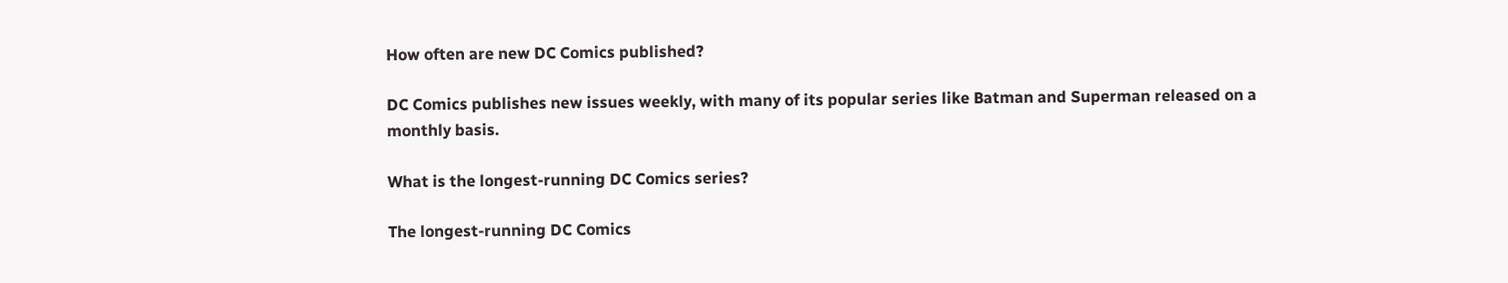How often are new DC Comics published?

DC Comics publishes new issues weekly, with many of its popular series like Batman and Superman released on a monthly basis.

What is the longest-running DC Comics series?

The longest-running DC Comics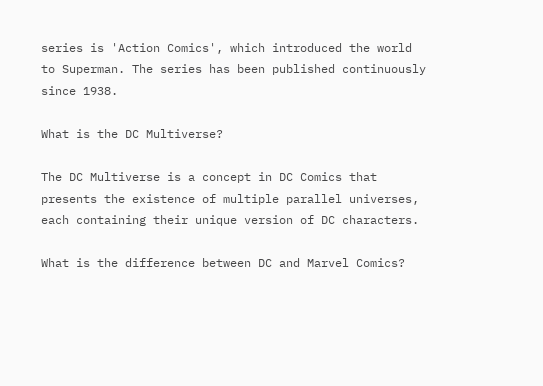series is 'Action Comics', which introduced the world to Superman. The series has been published continuously since 1938.

What is the DC Multiverse?

The DC Multiverse is a concept in DC Comics that presents the existence of multiple parallel universes, each containing their unique version of DC characters.

What is the difference between DC and Marvel Comics?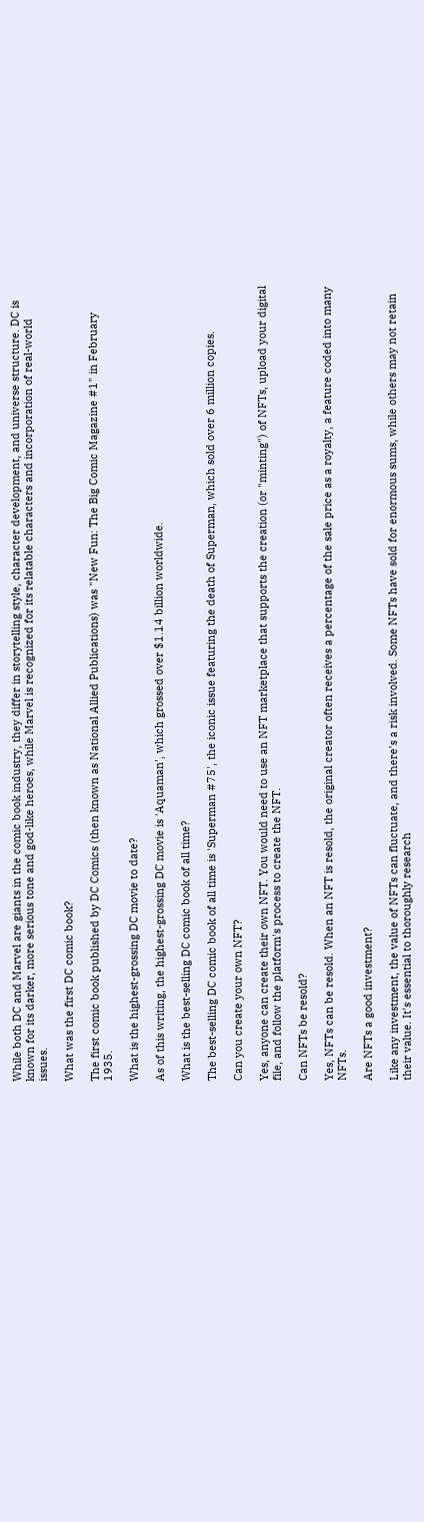While both DC and Marvel are giants in the comic book industry, they differ in storytelling style, character development, and universe structure. DC is known for its darker, more serious tone and god-like heroes, while Marvel is recognized for its relatable characters and incorporation of real-world issues.

What was the first DC comic book?

The first comic book published by DC Comics (then known as National Allied Publications) was "New Fun: The Big Comic Magazine #1" in February 1935.

What is the highest-grossing DC movie to date?

As of this writing, the highest-grossing DC movie is 'Aquaman', which grossed over $1.14 billion worldwide.

What is the best-selling DC comic book of all time?

The best-selling DC comic book of all time is 'Superman #75', the iconic issue featuring the death of Superman, which sold over 6 million copies.

Can you create your own NFT?

Yes, anyone can create their own NFT. You would need to use an NFT marketplace that supports the creation (or "minting") of NFTs, upload your digital file, and follow the platform's process to create the NFT.

Can NFTs be resold?

Yes, NFTs can be resold. When an NFT is resold, the original creator often receives a percentage of the sale price as a royalty, a feature coded into many NFTs.

Are NFTs a good investment?

Like any investment, the value of NFTs can fluctuate, and there's a risk involved. Some NFTs have sold for enormous sums, while others may not retain their value. It's essential to thoroughly research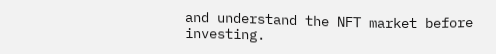and understand the NFT market before investing.